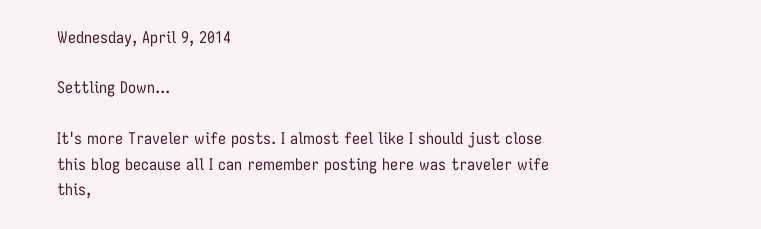Wednesday, April 9, 2014

Settling Down...

It's more Traveler wife posts. I almost feel like I should just close this blog because all I can remember posting here was traveler wife this,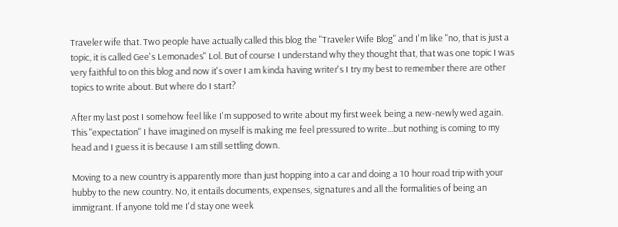Traveler wife that. Two people have actually called this blog the "Traveler Wife Blog" and I'm like "no, that is just a topic, it is called Gee's Lemonades" Lol. But of course I understand why they thought that, that was one topic I was very faithful to on this blog and now it's over I am kinda having writer's I try my best to remember there are other topics to write about. But where do I start?

After my last post I somehow feel like I'm supposed to write about my first week being a new-newly wed again. This "expectation" I have imagined on myself is making me feel pressured to write...but nothing is coming to my head and I guess it is because I am still settling down.

Moving to a new country is apparently more than just hopping into a car and doing a 10 hour road trip with your hubby to the new country. No, it entails documents, expenses, signatures and all the formalities of being an immigrant. If anyone told me I'd stay one week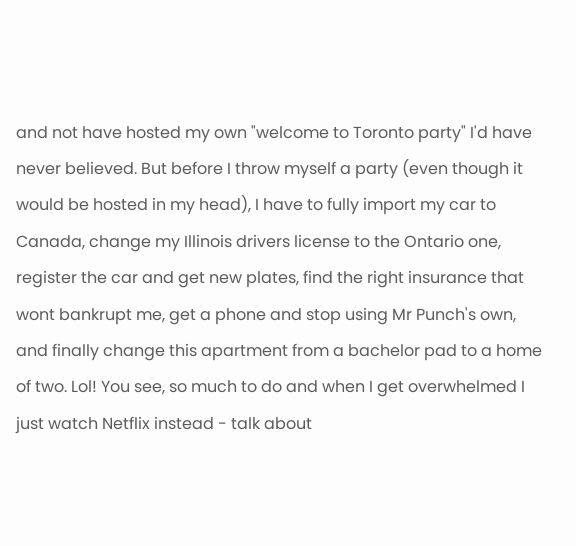and not have hosted my own "welcome to Toronto party" I'd have never believed. But before I throw myself a party (even though it would be hosted in my head), I have to fully import my car to Canada, change my Illinois drivers license to the Ontario one, register the car and get new plates, find the right insurance that wont bankrupt me, get a phone and stop using Mr Punch's own, and finally change this apartment from a bachelor pad to a home of two. Lol! You see, so much to do and when I get overwhelmed I just watch Netflix instead - talk about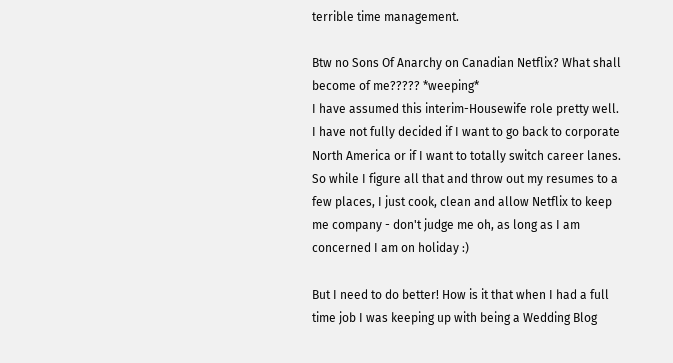terrible time management.

Btw no Sons Of Anarchy on Canadian Netflix? What shall become of me????? *weeping*
I have assumed this interim-Housewife role pretty well. I have not fully decided if I want to go back to corporate North America or if I want to totally switch career lanes. So while I figure all that and throw out my resumes to a few places, I just cook, clean and allow Netflix to keep me company - don't judge me oh, as long as I am concerned I am on holiday :)

But I need to do better! How is it that when I had a full time job I was keeping up with being a Wedding Blog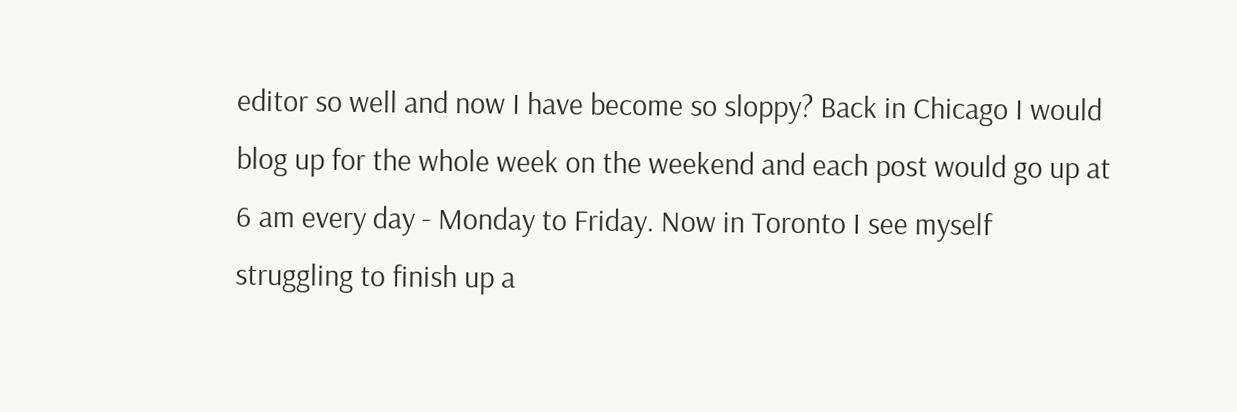editor so well and now I have become so sloppy? Back in Chicago I would blog up for the whole week on the weekend and each post would go up at 6 am every day - Monday to Friday. Now in Toronto I see myself struggling to finish up a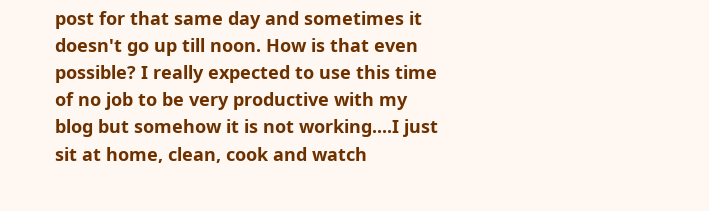post for that same day and sometimes it doesn't go up till noon. How is that even possible? I really expected to use this time of no job to be very productive with my blog but somehow it is not working....I just sit at home, clean, cook and watch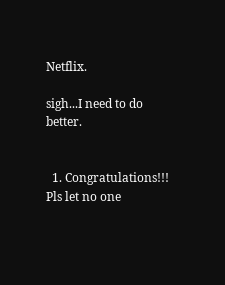Netflix.

sigh...I need to do better.


  1. Congratulations!!! Pls let no one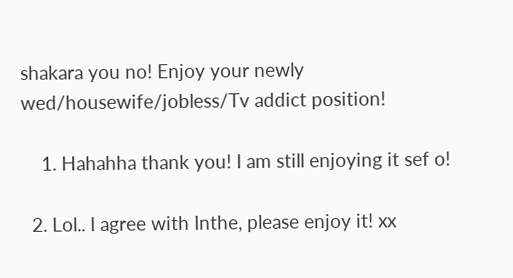shakara you no! Enjoy your newly wed/housewife/jobless/Tv addict position!

    1. Hahahha thank you! I am still enjoying it sef o!

  2. Lol.. I agree with Inthe, please enjoy it! xx